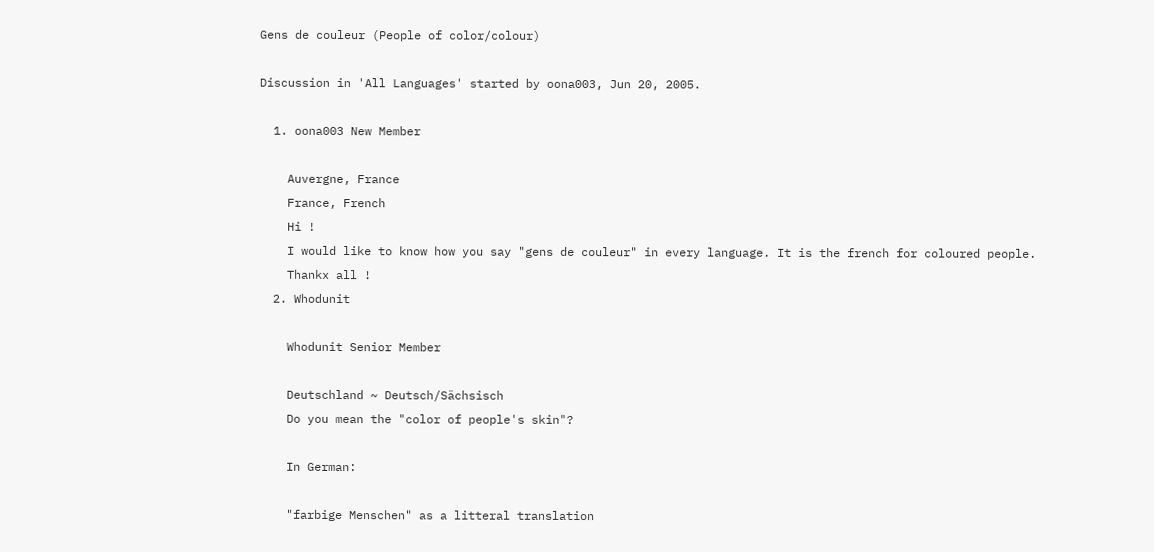Gens de couleur (People of color/colour)

Discussion in 'All Languages' started by oona003, Jun 20, 2005.

  1. oona003 New Member

    Auvergne, France
    France, French
    Hi !
    I would like to know how you say "gens de couleur" in every language. It is the french for coloured people.
    Thankx all !
  2. Whodunit

    Whodunit Senior Member

    Deutschland ~ Deutsch/Sächsisch
    Do you mean the "color of people's skin"?

    In German:

    "farbige Menschen" as a litteral translation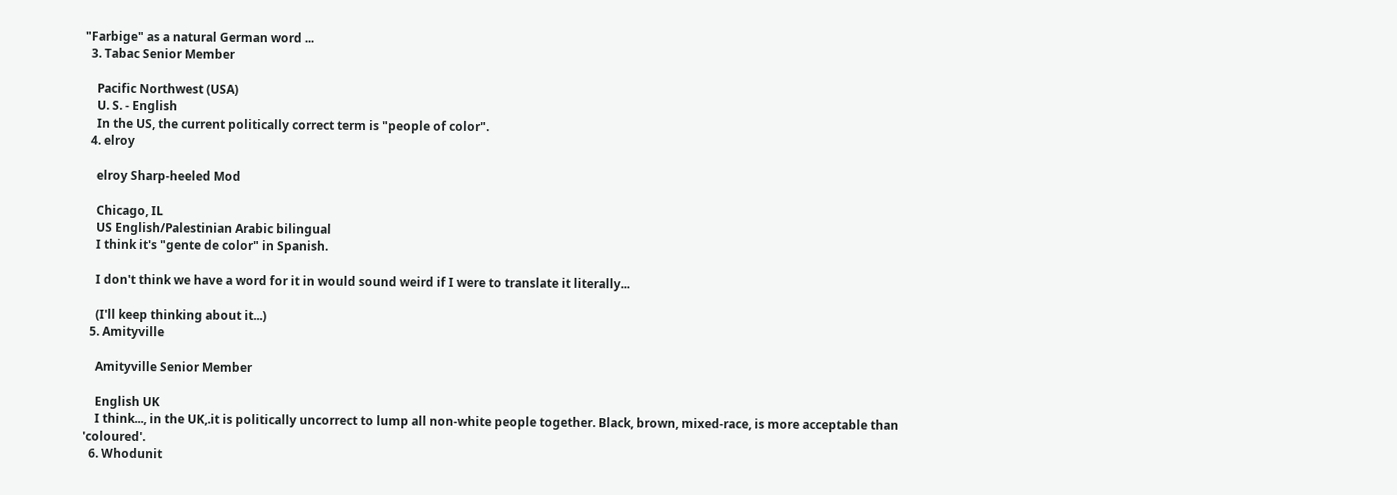"Farbige" as a natural German word ...
  3. Tabac Senior Member

    Pacific Northwest (USA)
    U. S. - English
    In the US, the current politically correct term is "people of color".
  4. elroy

    elroy Sharp-heeled Mod

    Chicago, IL
    US English/Palestinian Arabic bilingual
    I think it's "gente de color" in Spanish.

    I don't think we have a word for it in would sound weird if I were to translate it literally...

    (I'll keep thinking about it...)
  5. Amityville

    Amityville Senior Member

    English UK
    I think..., in the UK,.it is politically uncorrect to lump all non-white people together. Black, brown, mixed-race, is more acceptable than 'coloured'.
  6. Whodunit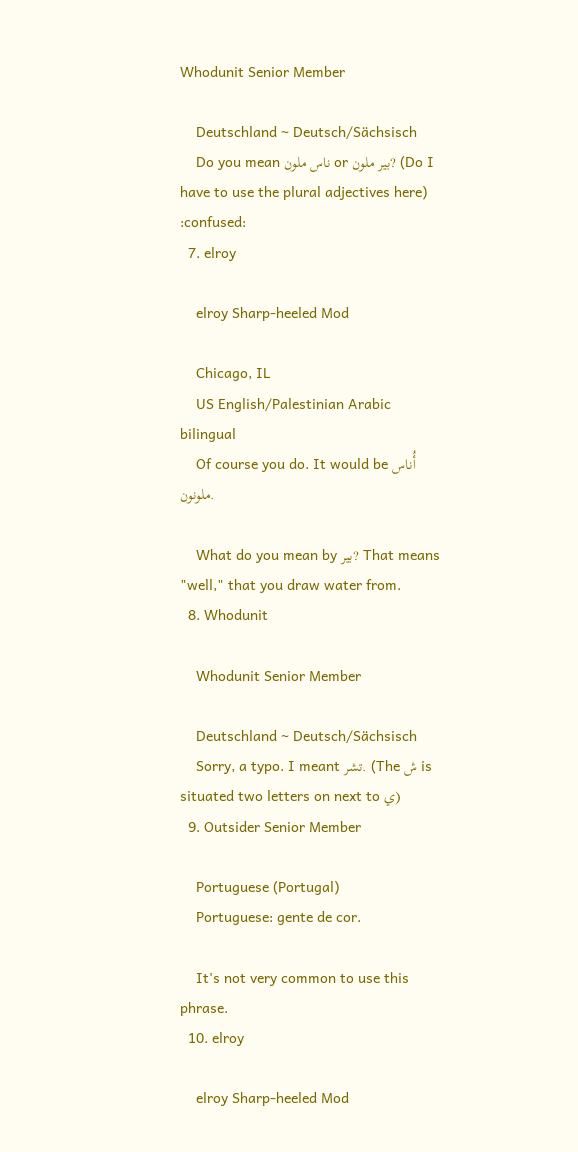Whodunit Senior Member

    Deutschland ~ Deutsch/Sächsisch
    Do you mean ناس ملون or بير ملون? (Do I have to use the plural adjectives here) :confused:
  7. elroy

    elroy Sharp-heeled Mod

    Chicago, IL
    US English/Palestinian Arabic bilingual
    Of course you do. It would be أُناس ملونون.

    What do you mean by بير? That means "well," that you draw water from.
  8. Whodunit

    Whodunit Senior Member

    Deutschland ~ Deutsch/Sächsisch
    Sorry, a typo. I meant تشر. (The ش is situated two letters on next to ي)
  9. Outsider Senior Member

    Portuguese (Portugal)
    Portuguese: gente de cor.

    It's not very common to use this phrase.
  10. elroy

    elroy Sharp-heeled Mod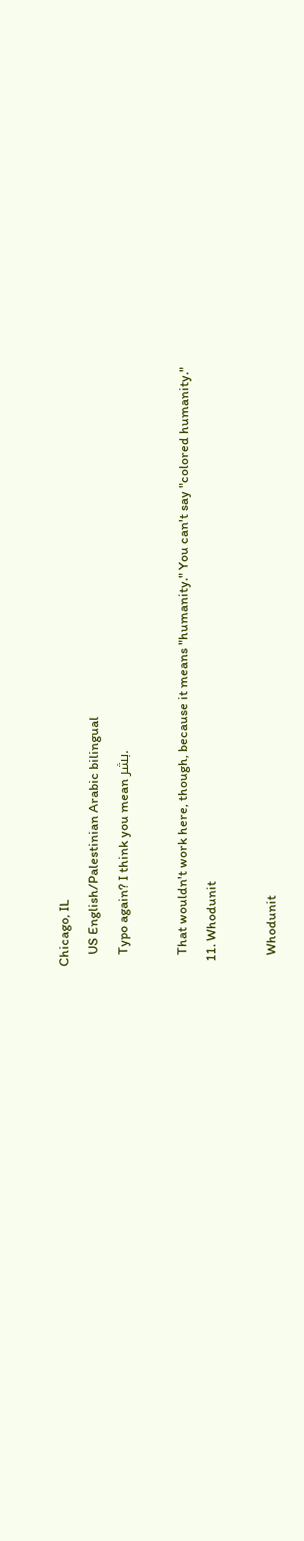Chicago, IL
    US English/Palestinian Arabic bilingual
    Typo again? I think you mean بشر.

    That wouldn't work here, though, because it means "humanity." You can't say "colored humanity."
  11. Whodunit

    Whodunit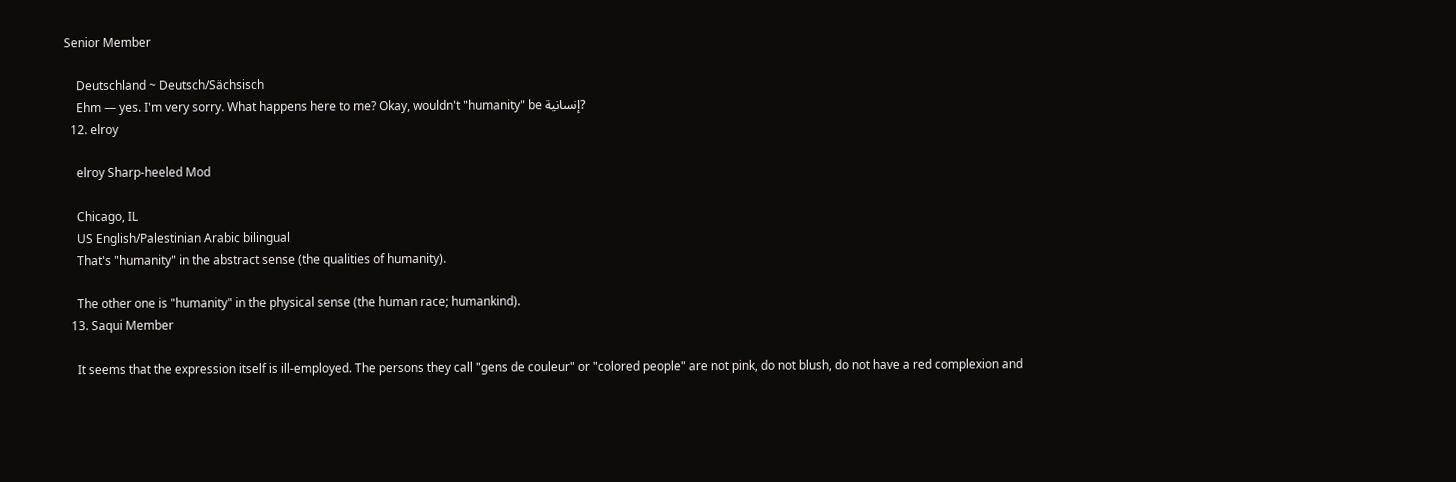Senior Member

    Deutschland ~ Deutsch/Sächsisch
    Ehm — yes. I'm very sorry. What happens here to me? Okay, wouldn't "humanity" be إنسانية?
  12. elroy

    elroy Sharp-heeled Mod

    Chicago, IL
    US English/Palestinian Arabic bilingual
    That's "humanity" in the abstract sense (the qualities of humanity).

    The other one is "humanity" in the physical sense (the human race; humankind).
  13. Saqui Member

    It seems that the expression itself is ill-employed. The persons they call "gens de couleur" or "colored people" are not pink, do not blush, do not have a red complexion and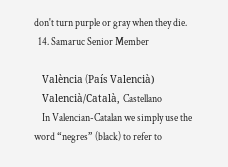don't turn purple or gray when they die.
  14. Samaruc Senior Member

    València (País Valencià)
    Valencià/Català, Castellano
    In Valencian-Catalan we simply use the word “negres” (black) to refer to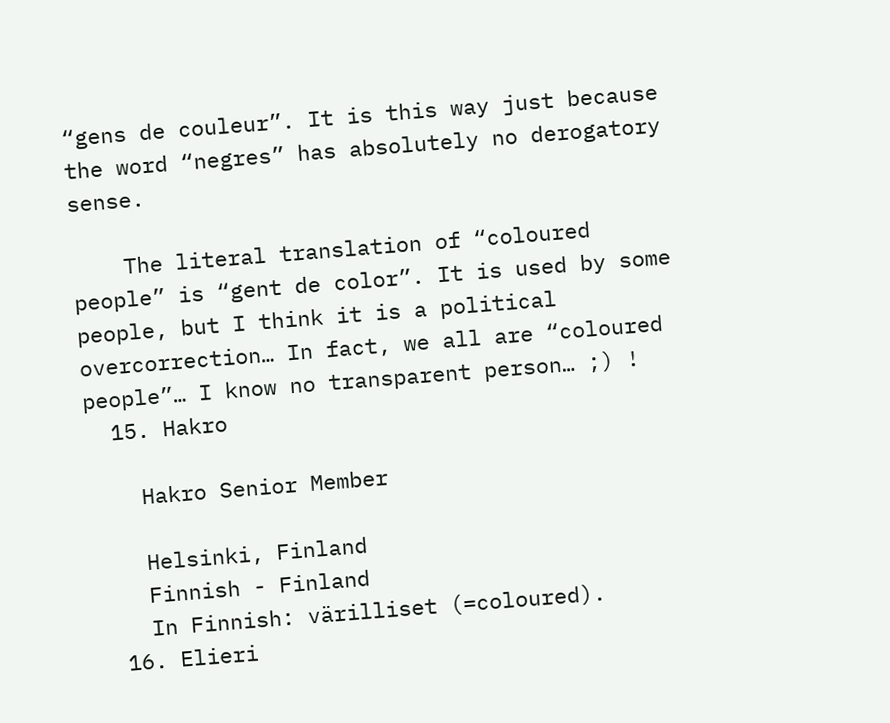“gens de couleur”. It is this way just because the word “negres” has absolutely no derogatory sense.

    The literal translation of “coloured people” is “gent de color”. It is used by some people, but I think it is a political overcorrection… In fact, we all are “coloured people”… I know no transparent person… ;) !
  15. Hakro

    Hakro Senior Member

    Helsinki, Finland
    Finnish - Finland
    In Finnish: värilliset (=coloured).
  16. Elieri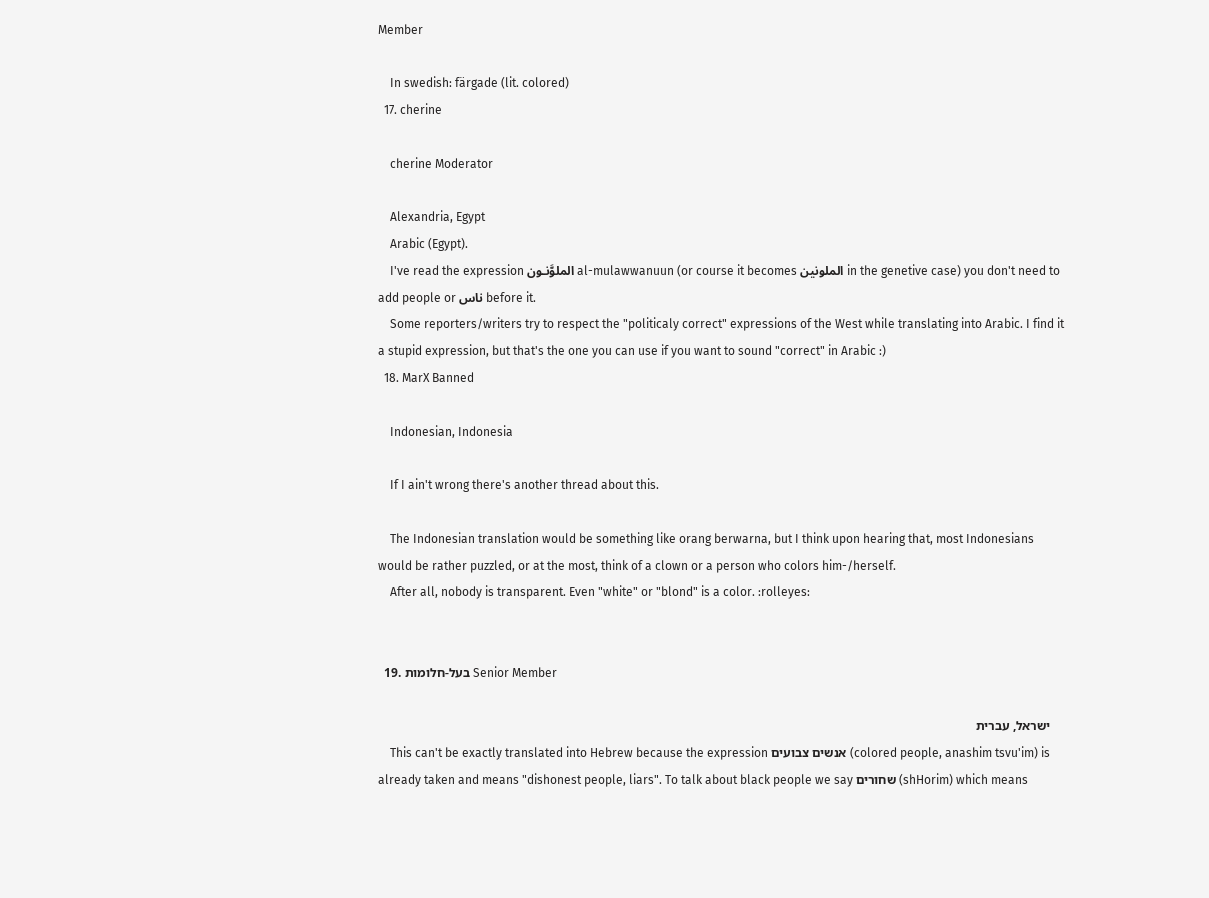Member

    In swedish: färgade (lit. colored)
  17. cherine

    cherine Moderator

    Alexandria, Egypt
    Arabic (Egypt).
    I've read the expression الملوَّنـون al-mulawwanuun (or course it becomes الملونين in the genetive case) you don't need to add people or ناس before it.
    Some reporters/writers try to respect the "politicaly correct" expressions of the West while translating into Arabic. I find it a stupid expression, but that's the one you can use if you want to sound "correct" in Arabic :)
  18. MarX Banned

    Indonesian, Indonesia

    If I ain't wrong there's another thread about this.

    The Indonesian translation would be something like orang berwarna, but I think upon hearing that, most Indonesians would be rather puzzled, or at the most, think of a clown or a person who colors him-/herself.
    After all, nobody is transparent. Even "white" or "blond" is a color. :rolleyes:


  19. בעל-חלומות Senior Member

    ישראל, עברית
    This can't be exactly translated into Hebrew because the expression אנשים צבועים (colored people, anashim tsvu'im) is already taken and means "dishonest people, liars". To talk about black people we say שחורים (shHorim) which means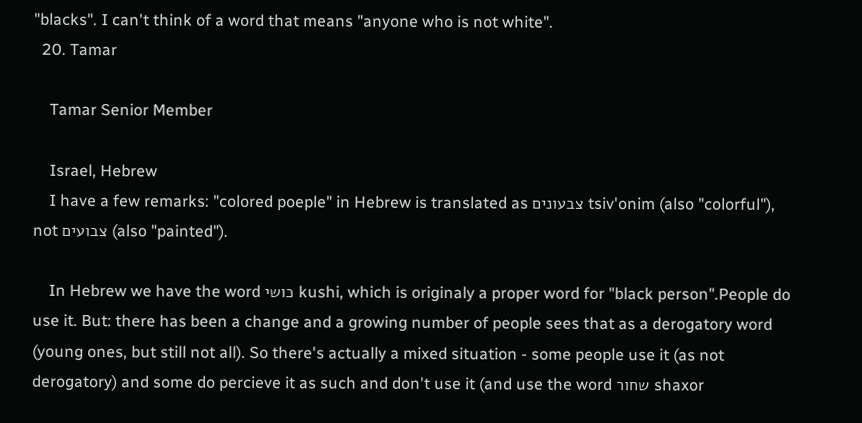"blacks". I can't think of a word that means "anyone who is not white".
  20. Tamar

    Tamar Senior Member

    Israel, Hebrew
    I have a few remarks: "colored poeple" in Hebrew is translated as צבעונים tsiv'onim (also "colorful"), not צבועים (also "painted").

    In Hebrew we have the word כושי kushi, which is originaly a proper word for "black person".People do use it. But: there has been a change and a growing number of people sees that as a derogatory word (young ones, but still not all). So there's actually a mixed situation - some people use it (as not derogatory) and some do percieve it as such and don't use it (and use the word שחור shaxor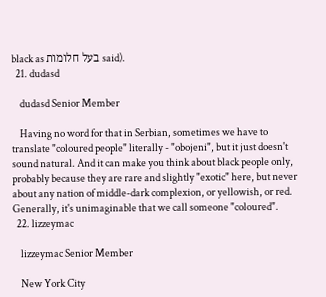black as בעל חלומות said).
  21. dudasd

    dudasd Senior Member

    Having no word for that in Serbian, sometimes we have to translate "coloured people" literally - "obojeni", but it just doesn't sound natural. And it can make you think about black people only, probably because they are rare and slightly "exotic" here, but never about any nation of middle-dark complexion, or yellowish, or red. Generally, it's unimaginable that we call someone "coloured".
  22. lizzeymac

    lizzeymac Senior Member

    New York City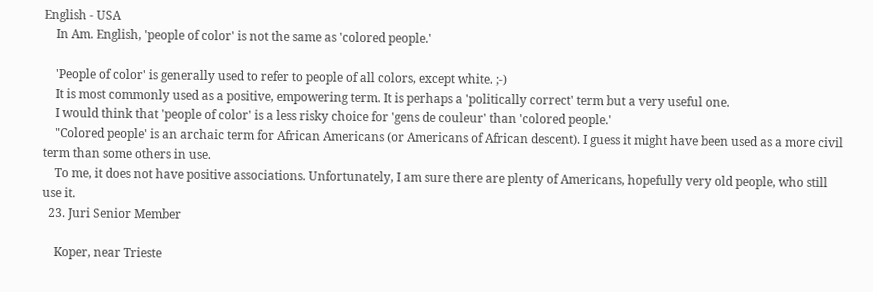English - USA
    In Am. English, 'people of color' is not the same as 'colored people.'

    'People of color' is generally used to refer to people of all colors, except white. ;-)
    It is most commonly used as a positive, empowering term. It is perhaps a 'politically correct' term but a very useful one.
    I would think that 'people of color' is a less risky choice for 'gens de couleur' than 'colored people.'
    "Colored people' is an archaic term for African Americans (or Americans of African descent). I guess it might have been used as a more civil term than some others in use.
    To me, it does not have positive associations. Unfortunately, I am sure there are plenty of Americans, hopefully very old people, who still use it.
  23. Juri Senior Member

    Koper, near Trieste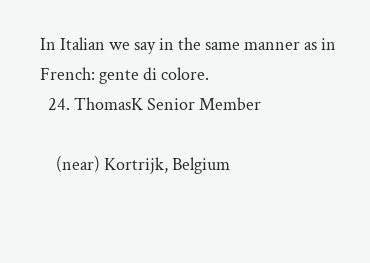In Italian we say in the same manner as in French: gente di colore.
  24. ThomasK Senior Member

    (near) Kortrijk, Belgium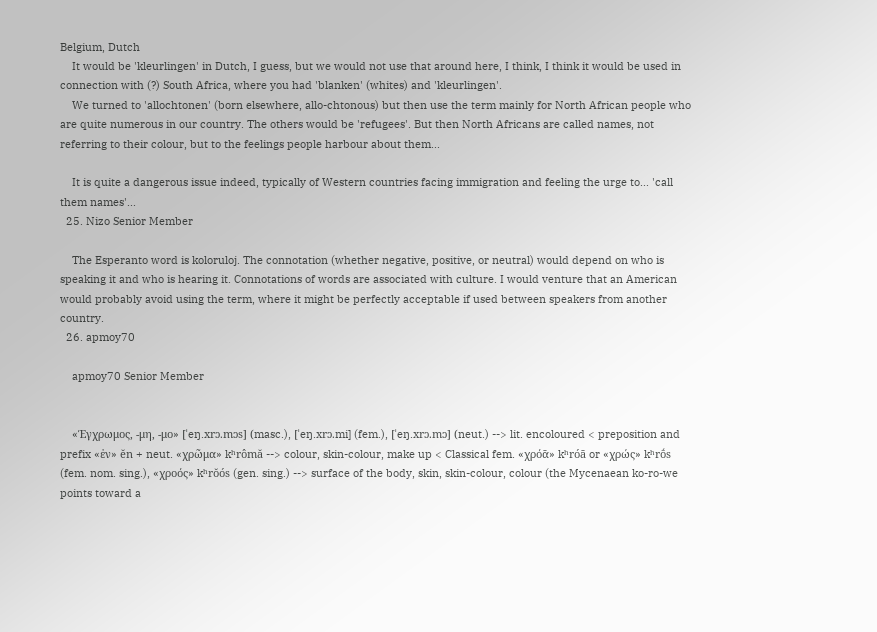Belgium, Dutch
    It would be 'kleurlingen' in Dutch, I guess, but we would not use that around here, I think, I think it would be used in connection with (?) South Africa, where you had 'blanken' (whites) and 'kleurlingen'.
    We turned to 'allochtonen' (born elsewhere, allo-chtonous) but then use the term mainly for North African people who are quite numerous in our country. The others would be 'refugees'. But then North Africans are called names, not referring to their colour, but to the feelings people harbour about them...

    It is quite a dangerous issue indeed, typically of Western countries facing immigration and feeling the urge to... 'call them names'...
  25. Nizo Senior Member

    The Esperanto word is koloruloj. The connotation (whether negative, positive, or neutral) would depend on who is speaking it and who is hearing it. Connotations of words are associated with culture. I would venture that an American would probably avoid using the term, where it might be perfectly acceptable if used between speakers from another country.
  26. apmoy70

    apmoy70 Senior Member


    «Έγχρωμος, -μη, -μο» [ˈeŋ.xrɔ.mɔs] (masc.), [ˈeŋ.xrɔ.mi] (fem.), [ˈeŋ.xrɔ.mɔ] (neut.) --> lit. encoloured < preposition and prefix «ἐν» ĕn + neut. «χρῶμα» kʰrômă --> colour, skin-colour, make up < Classical fem. «χρόᾱ» kʰróā or «χρώς» kʰrṓs (fem. nom. sing.), «χροός» kʰrŏós (gen. sing.) --> surface of the body, skin, skin-colour, colour (the Mycenaean ko-ro-we points toward a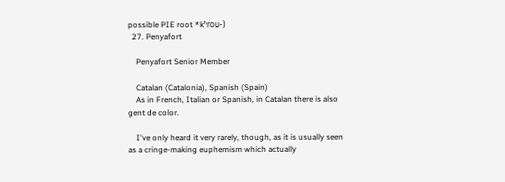possible PIE root *kʰrou̯-)
  27. Penyafort

    Penyafort Senior Member

    Catalan (Catalonia), Spanish (Spain)
    As in French, Italian or Spanish, in Catalan there is also gent de color.

    I've only heard it very rarely, though, as it is usually seen as a cringe-making euphemism which actually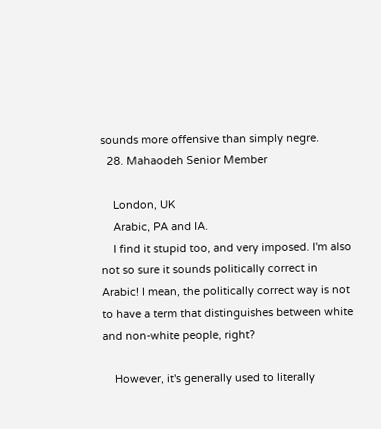sounds more offensive than simply negre.
  28. Mahaodeh Senior Member

    London, UK
    Arabic, PA and IA.
    I find it stupid too, and very imposed. I'm also not so sure it sounds politically correct in Arabic! I mean, the politically correct way is not to have a term that distinguishes between white and non-white people, right?

    However, it's generally used to literally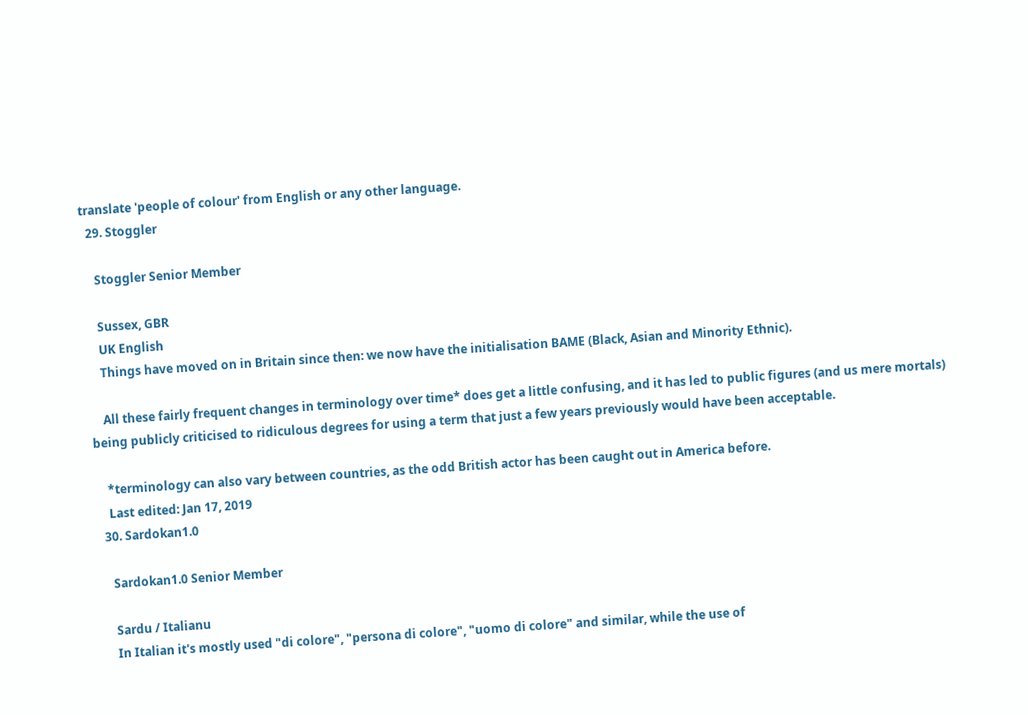translate 'people of colour' from English or any other language.
  29. Stoggler

    Stoggler Senior Member

    Sussex, GBR
    UK English
    Things have moved on in Britain since then: we now have the initialisation BAME (Black, Asian and Minority Ethnic).

    All these fairly frequent changes in terminology over time* does get a little confusing, and it has led to public figures (and us mere mortals) being publicly criticised to ridiculous degrees for using a term that just a few years previously would have been acceptable.

    *terminology can also vary between countries, as the odd British actor has been caught out in America before.
    Last edited: Jan 17, 2019
  30. Sardokan1.0

    Sardokan1.0 Senior Member

    Sardu / Italianu
    In Italian it's mostly used "di colore", "persona di colore", "uomo di colore" and similar, while the use of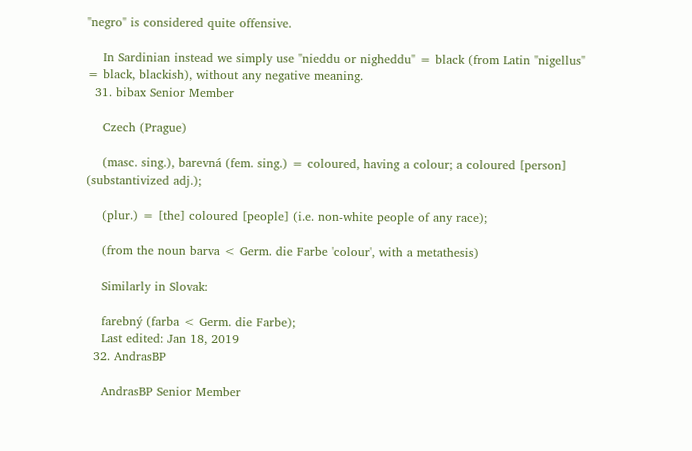"negro" is considered quite offensive.

    In Sardinian instead we simply use "nieddu or nigheddu" = black (from Latin "nigellus" = black, blackish), without any negative meaning.
  31. bibax Senior Member

    Czech (Prague)

    (masc. sing.), barevná (fem. sing.) = coloured, having a colour; a coloured [person] (substantivized adj.);

    (plur.) = [the] coloured [people] (i.e. non-white people of any race);

    (from the noun barva < Germ. die Farbe 'colour', with a metathesis)

    Similarly in Slovak:

    farebný (farba < Germ. die Farbe);
    Last edited: Jan 18, 2019
  32. AndrasBP

    AndrasBP Senior Member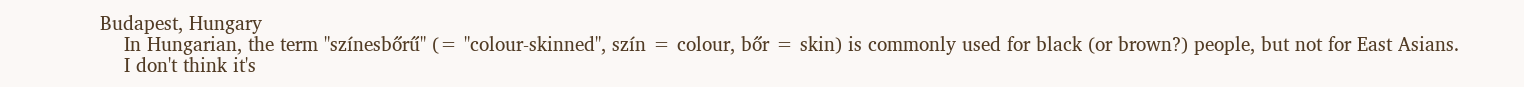Budapest, Hungary
    In Hungarian, the term "színesbőrű" (= "colour-skinned", szín = colour, bőr = skin) is commonly used for black (or brown?) people, but not for East Asians.
    I don't think it's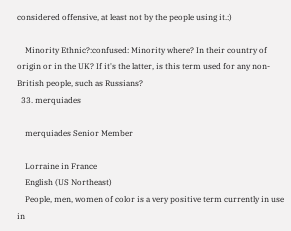considered offensive, at least not by the people using it.:)

    Minority Ethnic?:confused: Minority where? In their country of origin or in the UK? If it's the latter, is this term used for any non-British people, such as Russians?
  33. merquiades

    merquiades Senior Member

    Lorraine in France
    English (US Northeast)
    People, men, women of color is a very positive term currently in use in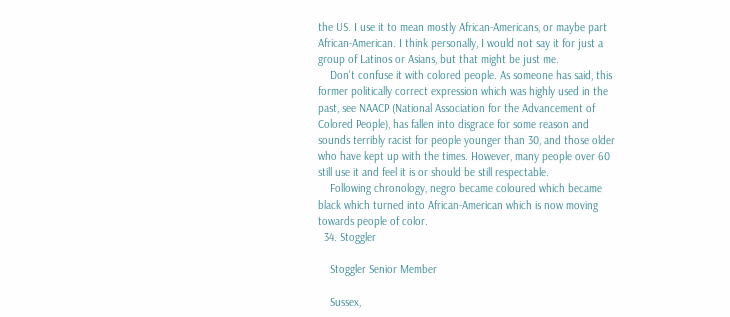the US. I use it to mean mostly African-Americans, or maybe part African-American. I think personally, I would not say it for just a group of Latinos or Asians, but that might be just me.
    Don't confuse it with colored people. As someone has said, this former politically correct expression which was highly used in the past, see NAACP (National Association for the Advancement of Colored People), has fallen into disgrace for some reason and sounds terribly racist for people younger than 30, and those older who have kept up with the times. However, many people over 60 still use it and feel it is or should be still respectable.
    Following chronology, negro became coloured which became black which turned into African-American which is now moving towards people of color.
  34. Stoggler

    Stoggler Senior Member

    Sussex,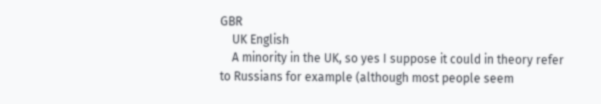GBR
    UK English
    A minority in the UK, so yes I suppose it could in theory refer to Russians for example (although most people seem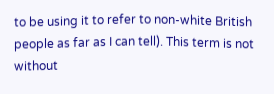to be using it to refer to non-white British people as far as I can tell). This term is not without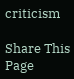criticism

Share This Page